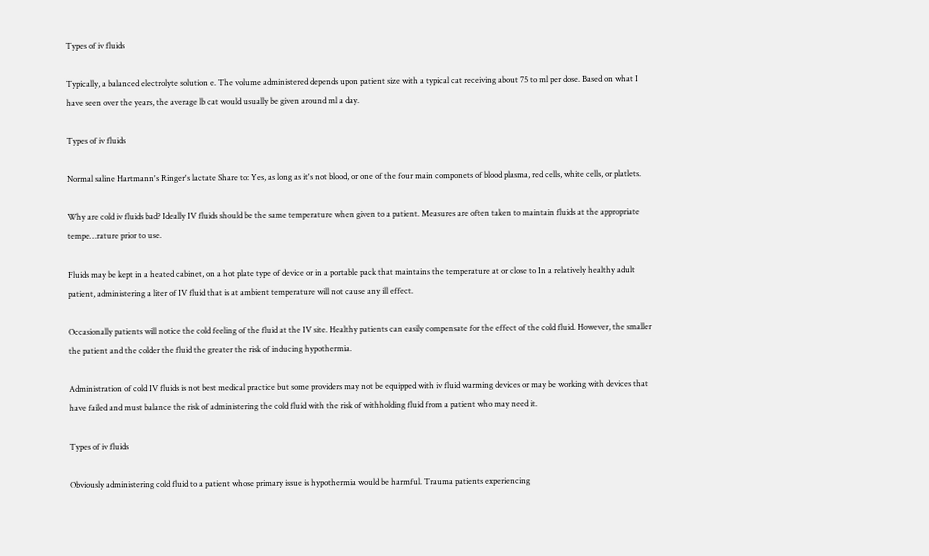Types of iv fluids

Typically, a balanced electrolyte solution e. The volume administered depends upon patient size with a typical cat receiving about 75 to ml per dose. Based on what I have seen over the years, the average lb cat would usually be given around ml a day.

Types of iv fluids

Normal saline Hartmann's Ringer's lactate Share to: Yes, as long as it's not blood, or one of the four main componets of blood plasma, red cells, white cells, or platlets.

Why are cold iv fluids bad? Ideally IV fluids should be the same temperature when given to a patient. Measures are often taken to maintain fluids at the appropriate tempe…rature prior to use.

Fluids may be kept in a heated cabinet, on a hot plate type of device or in a portable pack that maintains the temperature at or close to In a relatively healthy adult patient, administering a liter of IV fluid that is at ambient temperature will not cause any ill effect.

Occasionally patients will notice the cold feeling of the fluid at the IV site. Healthy patients can easily compensate for the effect of the cold fluid. However, the smaller the patient and the colder the fluid the greater the risk of inducing hypothermia.

Administration of cold IV fluids is not best medical practice but some providers may not be equipped with iv fluid warming devices or may be working with devices that have failed and must balance the risk of administering the cold fluid with the risk of withholding fluid from a patient who may need it.

Types of iv fluids

Obviously administering cold fluid to a patient whose primary issue is hypothermia would be harmful. Trauma patients experiencing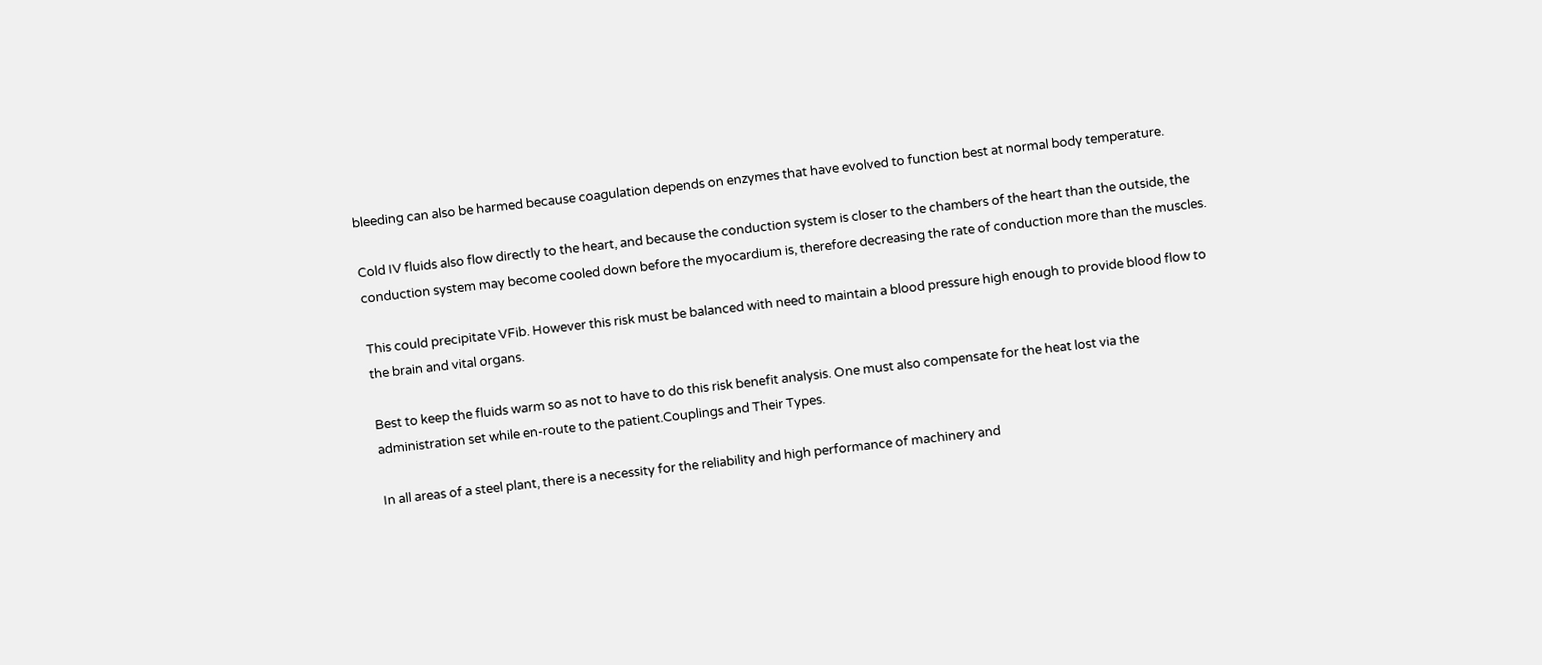bleeding can also be harmed because coagulation depends on enzymes that have evolved to function best at normal body temperature.

Cold IV fluids also flow directly to the heart, and because the conduction system is closer to the chambers of the heart than the outside, the conduction system may become cooled down before the myocardium is, therefore decreasing the rate of conduction more than the muscles.

This could precipitate VFib. However this risk must be balanced with need to maintain a blood pressure high enough to provide blood flow to the brain and vital organs.

Best to keep the fluids warm so as not to have to do this risk benefit analysis. One must also compensate for the heat lost via the administration set while en-route to the patient.Couplings and Their Types.

In all areas of a steel plant, there is a necessity for the reliability and high performance of machinery and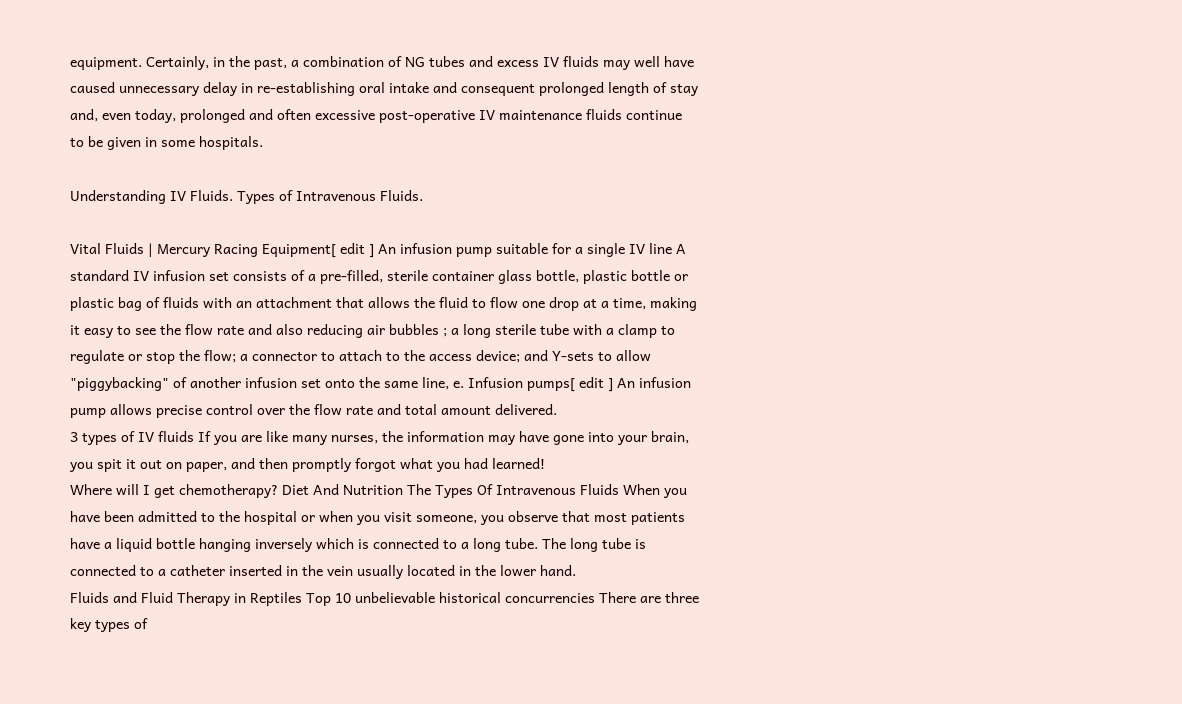equipment. Certainly, in the past, a combination of NG tubes and excess IV fluids may well have caused unnecessary delay in re-establishing oral intake and consequent prolonged length of stay and, even today, prolonged and often excessive post-operative IV maintenance fluids continue to be given in some hospitals.

Understanding IV Fluids. Types of Intravenous Fluids.

Vital Fluids | Mercury Racing Equipment[ edit ] An infusion pump suitable for a single IV line A standard IV infusion set consists of a pre-filled, sterile container glass bottle, plastic bottle or plastic bag of fluids with an attachment that allows the fluid to flow one drop at a time, making it easy to see the flow rate and also reducing air bubbles ; a long sterile tube with a clamp to regulate or stop the flow; a connector to attach to the access device; and Y-sets to allow "piggybacking" of another infusion set onto the same line, e. Infusion pumps[ edit ] An infusion pump allows precise control over the flow rate and total amount delivered.
3 types of IV fluids If you are like many nurses, the information may have gone into your brain, you spit it out on paper, and then promptly forgot what you had learned!
Where will I get chemotherapy? Diet And Nutrition The Types Of Intravenous Fluids When you have been admitted to the hospital or when you visit someone, you observe that most patients have a liquid bottle hanging inversely which is connected to a long tube. The long tube is connected to a catheter inserted in the vein usually located in the lower hand.
Fluids and Fluid Therapy in Reptiles Top 10 unbelievable historical concurrencies There are three key types of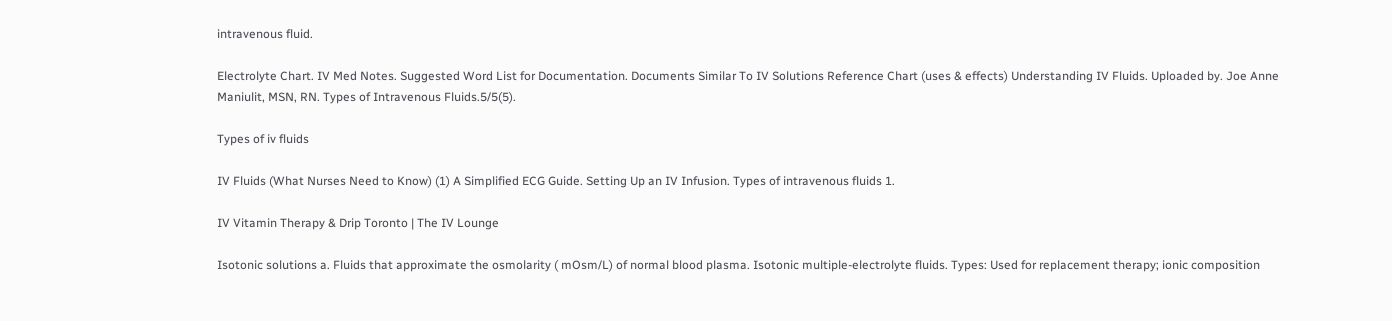intravenous fluid.

Electrolyte Chart. IV Med Notes. Suggested Word List for Documentation. Documents Similar To IV Solutions Reference Chart (uses & effects) Understanding IV Fluids. Uploaded by. Joe Anne Maniulit, MSN, RN. Types of Intravenous Fluids.5/5(5).

Types of iv fluids

IV Fluids (What Nurses Need to Know) (1) A Simplified ECG Guide. Setting Up an IV Infusion. Types of intravenous fluids 1.

IV Vitamin Therapy & Drip Toronto | The IV Lounge

Isotonic solutions a. Fluids that approximate the osmolarity ( mOsm/L) of normal blood plasma. Isotonic multiple-electrolyte fluids. Types: Used for replacement therapy; ionic composition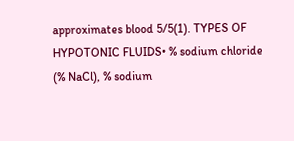approximates blood 5/5(1). TYPES OF HYPOTONIC FLUIDS• % sodium chloride (% NaCl), % sodium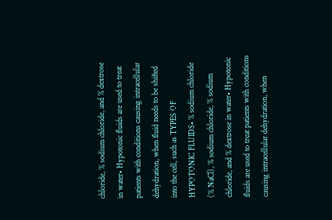chloride, % sodium chloride, and % dextrose in water• Hypotonic fluids are used to treat patients with conditions causing intracellular dehydration, when fluid needs to be shifted into the cell, such as TYPES OF HYPOTONIC FLUIDS• % sodium chloride (% NaCl), % sodium chloride, % sodium chloride, and % dextrose in water• Hypotonic fluids are used to treat patients with conditions causing intracellular dehydration, when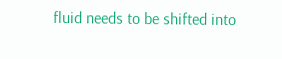fluid needs to be shifted into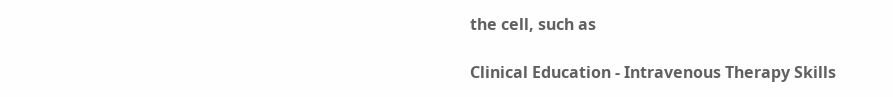the cell, such as

Clinical Education - Intravenous Therapy Skills